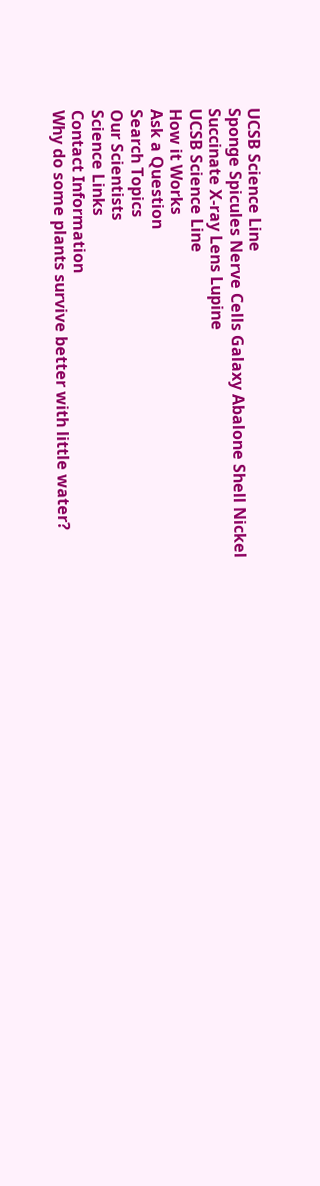UCSB Science Line
Sponge Spicules Nerve Cells Galaxy Abalone Shell Nickel Succinate X-ray Lens Lupine
UCSB Science Line
How it Works
Ask a Question
Search Topics
Our Scientists
Science Links
Contact Information
Why do some plants survive better with little water?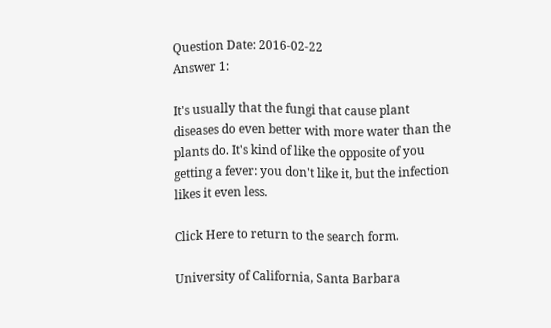Question Date: 2016-02-22
Answer 1:

It's usually that the fungi that cause plant diseases do even better with more water than the plants do. It's kind of like the opposite of you getting a fever: you don't like it, but the infection likes it even less.

Click Here to return to the search form.

University of California, Santa Barbara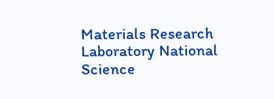Materials Research Laboratory National Science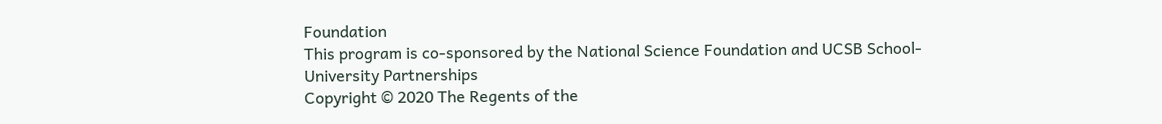Foundation
This program is co-sponsored by the National Science Foundation and UCSB School-University Partnerships
Copyright © 2020 The Regents of the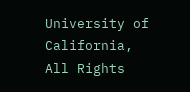University of California,
All Rights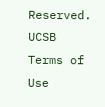Reserved.
UCSB Terms of Use